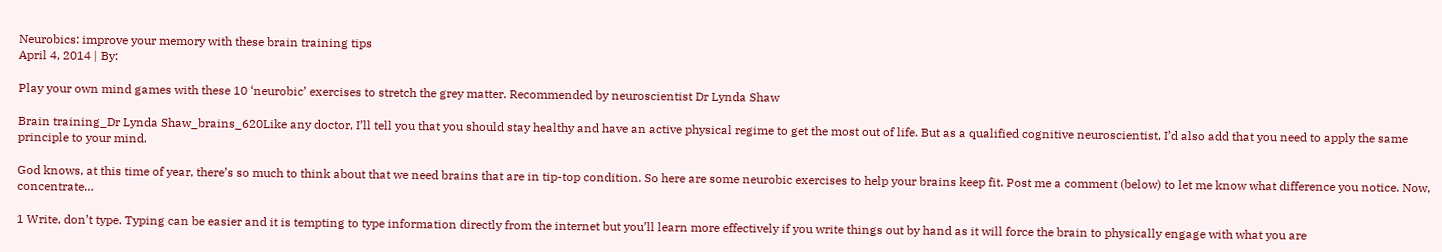Neurobics: improve your memory with these brain training tips
April 4, 2014 | By:

Play your own mind games with these 10 ‘neurobic’ exercises to stretch the grey matter. Recommended by neuroscientist Dr Lynda Shaw

Brain training_Dr Lynda Shaw_brains_620Like any doctor, I’ll tell you that you should stay healthy and have an active physical regime to get the most out of life. But as a qualified cognitive neuroscientist, I’d also add that you need to apply the same principle to your mind.

God knows, at this time of year, there’s so much to think about that we need brains that are in tip-top condition. So here are some neurobic exercises to help your brains keep fit. Post me a comment (below) to let me know what difference you notice. Now, concentrate…

1 Write, don’t type. Typing can be easier and it is tempting to type information directly from the internet but you’ll learn more effectively if you write things out by hand as it will force the brain to physically engage with what you are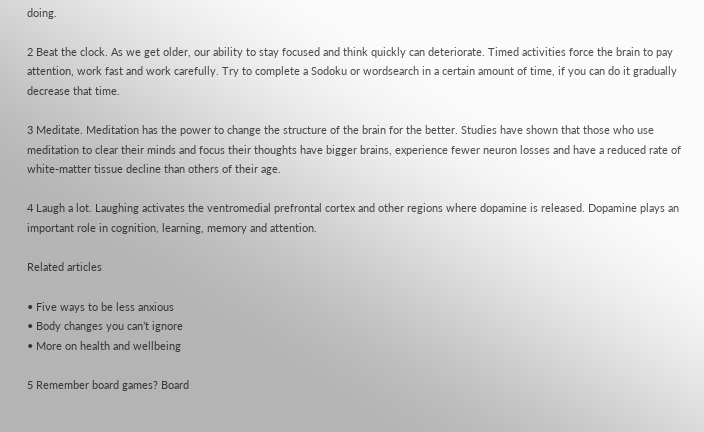doing.

2 Beat the clock. As we get older, our ability to stay focused and think quickly can deteriorate. Timed activities force the brain to pay attention, work fast and work carefully. Try to complete a Sodoku or wordsearch in a certain amount of time, if you can do it gradually decrease that time.

3 Meditate. Meditation has the power to change the structure of the brain for the better. Studies have shown that those who use meditation to clear their minds and focus their thoughts have bigger brains, experience fewer neuron losses and have a reduced rate of white-matter tissue decline than others of their age.

4 Laugh a lot. Laughing activates the ventromedial prefrontal cortex and other regions where dopamine is released. Dopamine plays an important role in cognition, learning, memory and attention.

Related articles

• Five ways to be less anxious
• Body changes you can’t ignore
• More on health and wellbeing

5 Remember board games? Board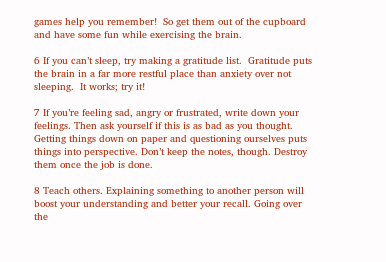games help you remember!  So get them out of the cupboard and have some fun while exercising the brain.

6 If you can’t sleep, try making a gratitude list.  Gratitude puts the brain in a far more restful place than anxiety over not sleeping.  It works; try it!

7 If you’re feeling sad, angry or frustrated, write down your feelings. Then ask yourself if this is as bad as you thought. Getting things down on paper and questioning ourselves puts things into perspective. Don’t keep the notes, though. Destroy them once the job is done.

8 Teach others. Explaining something to another person will boost your understanding and better your recall. Going over the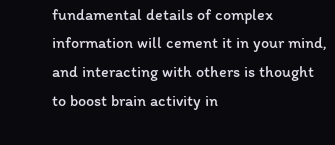fundamental details of complex information will cement it in your mind, and interacting with others is thought to boost brain activity in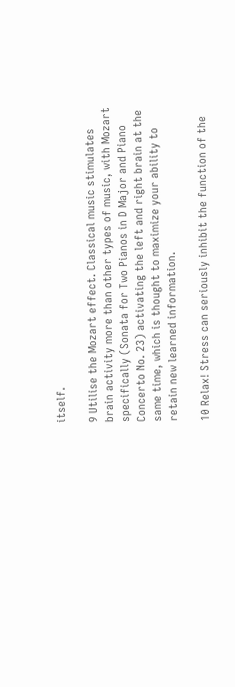itself.

9 Utilise the Mozart effect. Classical music stimulates brain activity more than other types of music, with Mozart specifically (Sonata for Two Pianos in D Major and Piano Concerto No. 23) activating the left and right brain at the same time, which is thought to maximize your ability to retain new learned information.

10 Relax! Stress can seriously inhibit the function of the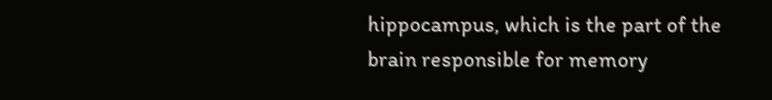hippocampus, which is the part of the brain responsible for memory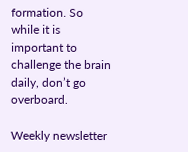formation. So while it is important to challenge the brain daily, don’t go overboard.

Weekly newsletter